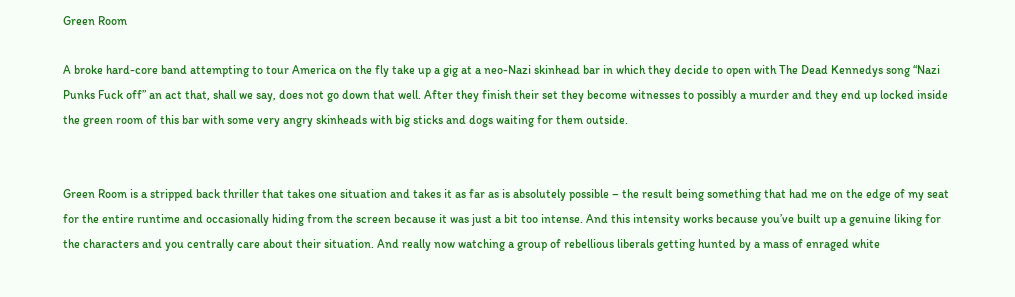Green Room

A broke hard-core band attempting to tour America on the fly take up a gig at a neo-Nazi skinhead bar in which they decide to open with The Dead Kennedys song “Nazi Punks Fuck off” an act that, shall we say, does not go down that well. After they finish their set they become witnesses to possibly a murder and they end up locked inside the green room of this bar with some very angry skinheads with big sticks and dogs waiting for them outside.


Green Room is a stripped back thriller that takes one situation and takes it as far as is absolutely possible – the result being something that had me on the edge of my seat for the entire runtime and occasionally hiding from the screen because it was just a bit too intense. And this intensity works because you’ve built up a genuine liking for the characters and you centrally care about their situation. And really now watching a group of rebellious liberals getting hunted by a mass of enraged white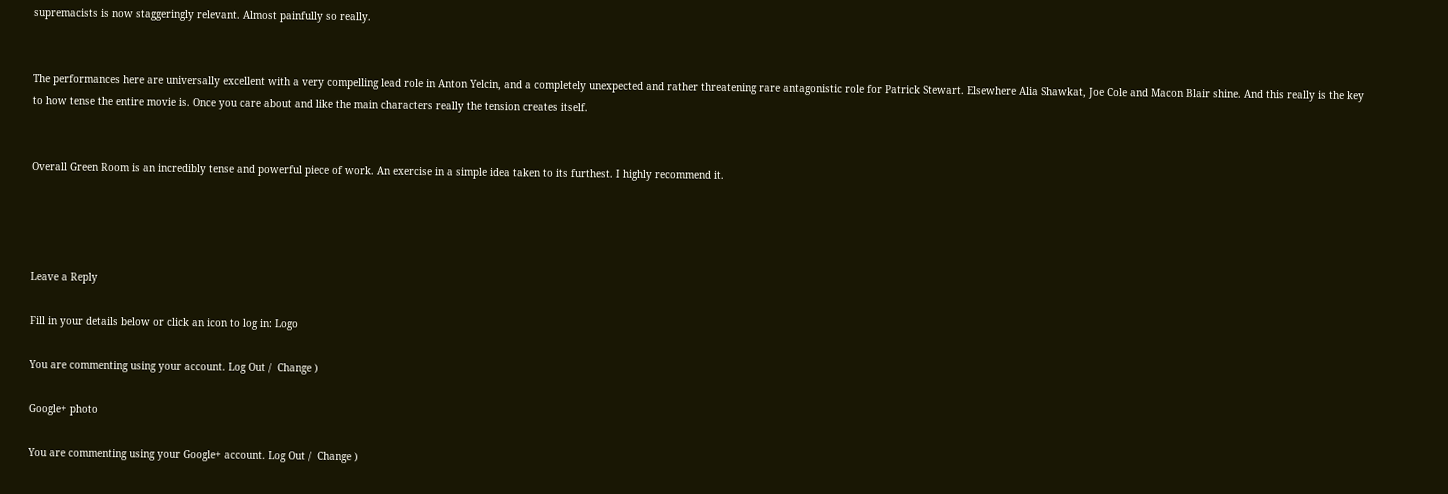supremacists is now staggeringly relevant. Almost painfully so really.


The performances here are universally excellent with a very compelling lead role in Anton Yelcin, and a completely unexpected and rather threatening rare antagonistic role for Patrick Stewart. Elsewhere Alia Shawkat, Joe Cole and Macon Blair shine. And this really is the key to how tense the entire movie is. Once you care about and like the main characters really the tension creates itself.


Overall Green Room is an incredibly tense and powerful piece of work. An exercise in a simple idea taken to its furthest. I highly recommend it.




Leave a Reply

Fill in your details below or click an icon to log in: Logo

You are commenting using your account. Log Out /  Change )

Google+ photo

You are commenting using your Google+ account. Log Out /  Change )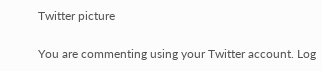Twitter picture

You are commenting using your Twitter account. Log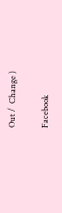Out /  Change )

Facebook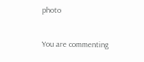photo

You are commenting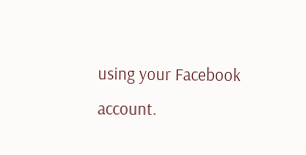using your Facebook account.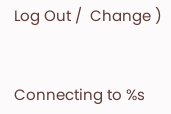Log Out /  Change )


Connecting to %s